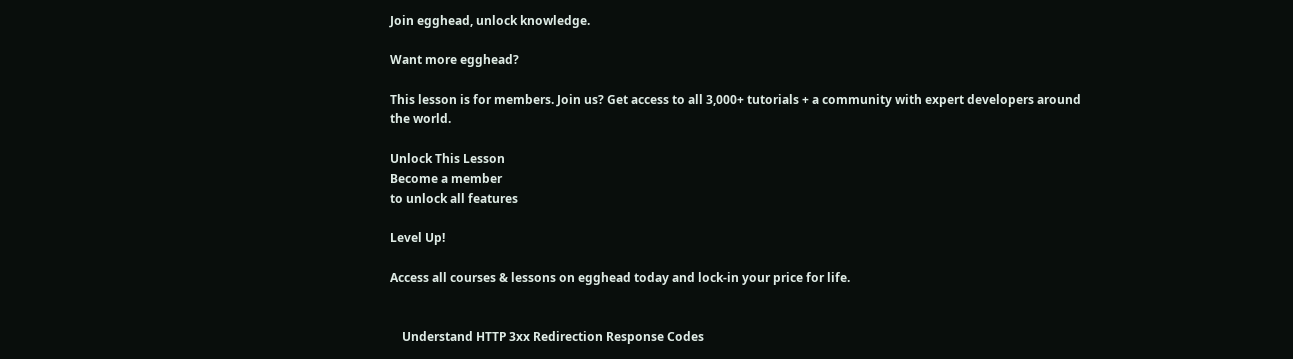Join egghead, unlock knowledge.

Want more egghead?

This lesson is for members. Join us? Get access to all 3,000+ tutorials + a community with expert developers around the world.

Unlock This Lesson
Become a member
to unlock all features

Level Up!

Access all courses & lessons on egghead today and lock-in your price for life.


    Understand HTTP 3xx Redirection Response Codes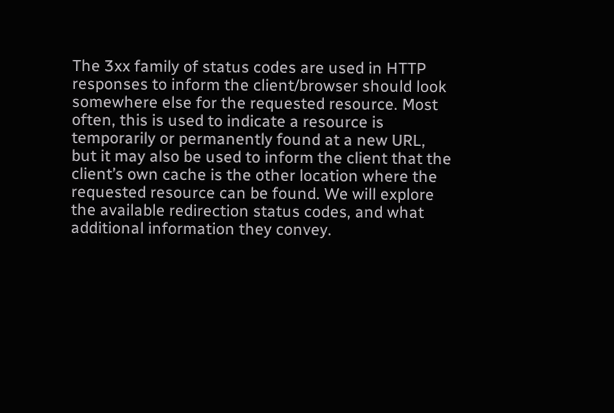The 3xx family of status codes are used in HTTP responses to inform the client/browser should look somewhere else for the requested resource. Most often, this is used to indicate a resource is temporarily or permanently found at a new URL, but it may also be used to inform the client that the client’s own cache is the other location where the requested resource can be found. We will explore the available redirection status codes, and what additional information they convey.